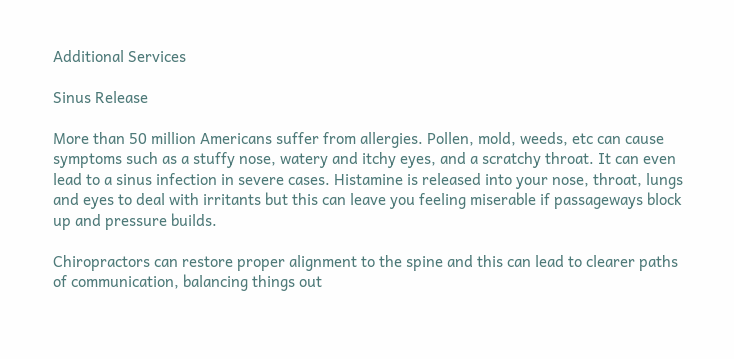Additional Services

Sinus Release

More than 50 million Americans suffer from allergies. Pollen, mold, weeds, etc can cause symptoms such as a stuffy nose, watery and itchy eyes, and a scratchy throat. It can even lead to a sinus infection in severe cases. Histamine is released into your nose, throat, lungs and eyes to deal with irritants but this can leave you feeling miserable if passageways block up and pressure builds.

Chiropractors can restore proper alignment to the spine and this can lead to clearer paths of communication, balancing things out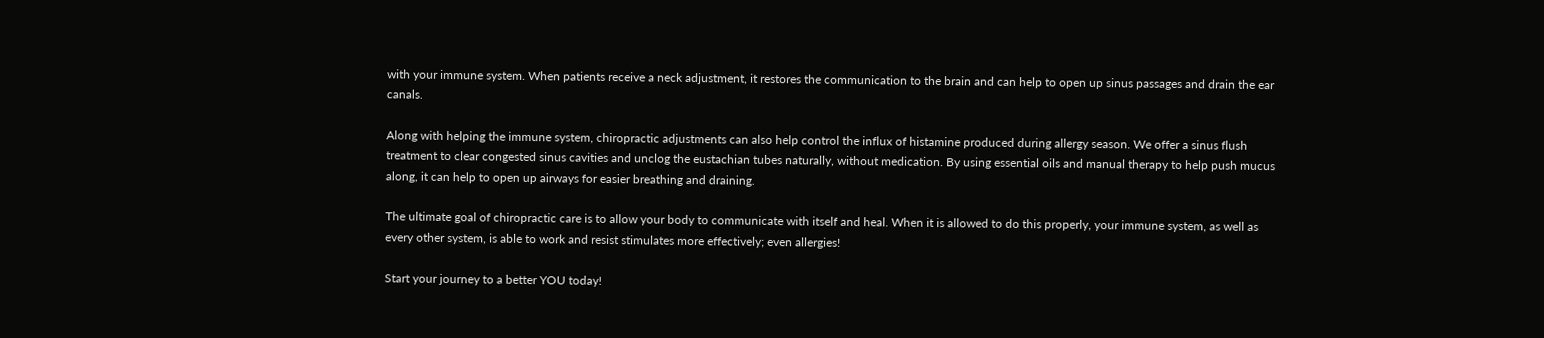with your immune system. When patients receive a neck adjustment, it restores the communication to the brain and can help to open up sinus passages and drain the ear canals.

Along with helping the immune system, chiropractic adjustments can also help control the influx of histamine produced during allergy season. We offer a sinus flush treatment to clear congested sinus cavities and unclog the eustachian tubes naturally, without medication. By using essential oils and manual therapy to help push mucus along, it can help to open up airways for easier breathing and draining.

The ultimate goal of chiropractic care is to allow your body to communicate with itself and heal. When it is allowed to do this properly, your immune system, as well as every other system, is able to work and resist stimulates more effectively; even allergies!

Start your journey to a better YOU today!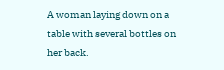A woman laying down on a table with several bottles on her back.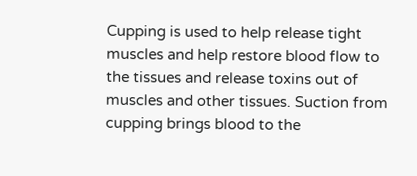Cupping is used to help release tight muscles and help restore blood flow to the tissues and release toxins out of muscles and other tissues. Suction from cupping brings blood to the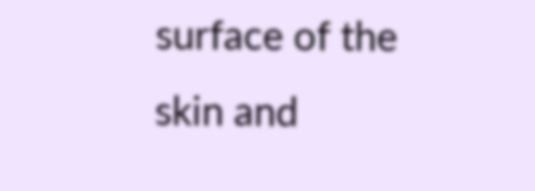surface of the skin and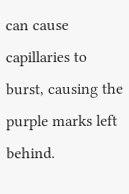can cause capillaries to burst, causing the purple marks left behind.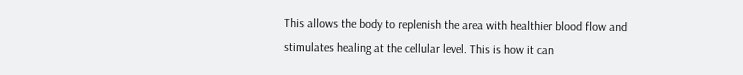This allows the body to replenish the area with healthier blood flow and stimulates healing at the cellular level. This is how it can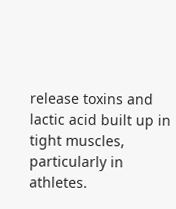release toxins and lactic acid built up in tight muscles, particularly in athletes.